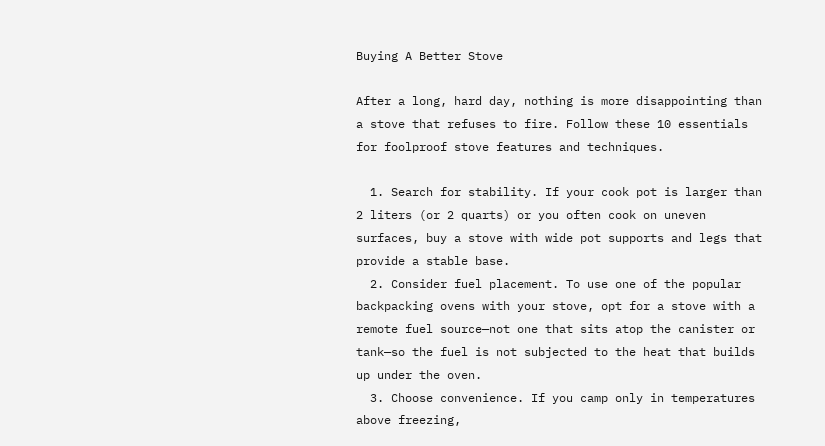Buying A Better Stove

After a long, hard day, nothing is more disappointing than a stove that refuses to fire. Follow these 10 essentials for foolproof stove features and techniques.

  1. Search for stability. If your cook pot is larger than 2 liters (or 2 quarts) or you often cook on uneven surfaces, buy a stove with wide pot supports and legs that provide a stable base.
  2. Consider fuel placement. To use one of the popular backpacking ovens with your stove, opt for a stove with a remote fuel source—not one that sits atop the canister or tank—so the fuel is not subjected to the heat that builds up under the oven.
  3. Choose convenience. If you camp only in temperatures above freezing,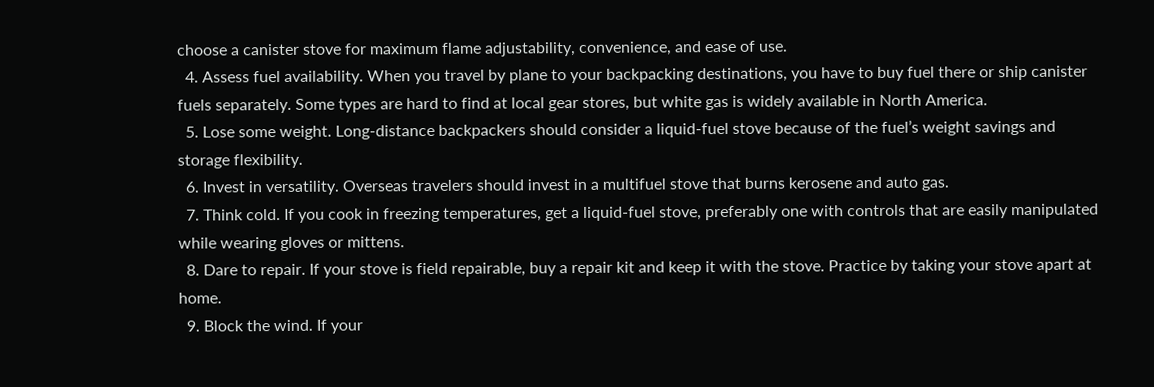choose a canister stove for maximum flame adjustability, convenience, and ease of use.
  4. Assess fuel availability. When you travel by plane to your backpacking destinations, you have to buy fuel there or ship canister fuels separately. Some types are hard to find at local gear stores, but white gas is widely available in North America.
  5. Lose some weight. Long-distance backpackers should consider a liquid-fuel stove because of the fuel’s weight savings and storage flexibility.
  6. Invest in versatility. Overseas travelers should invest in a multifuel stove that burns kerosene and auto gas.
  7. Think cold. If you cook in freezing temperatures, get a liquid-fuel stove, preferably one with controls that are easily manipulated while wearing gloves or mittens.
  8. Dare to repair. If your stove is field repairable, buy a repair kit and keep it with the stove. Practice by taking your stove apart at home.
  9. Block the wind. If your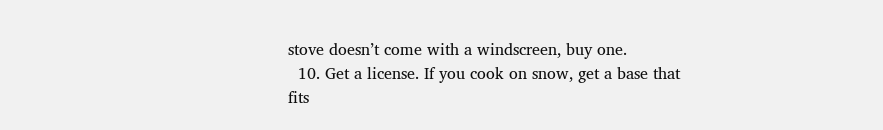stove doesn’t come with a windscreen, buy one.
  10. Get a license. If you cook on snow, get a base that fits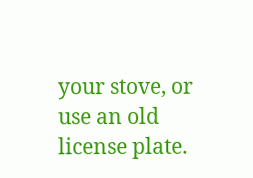your stove, or use an old license plate.